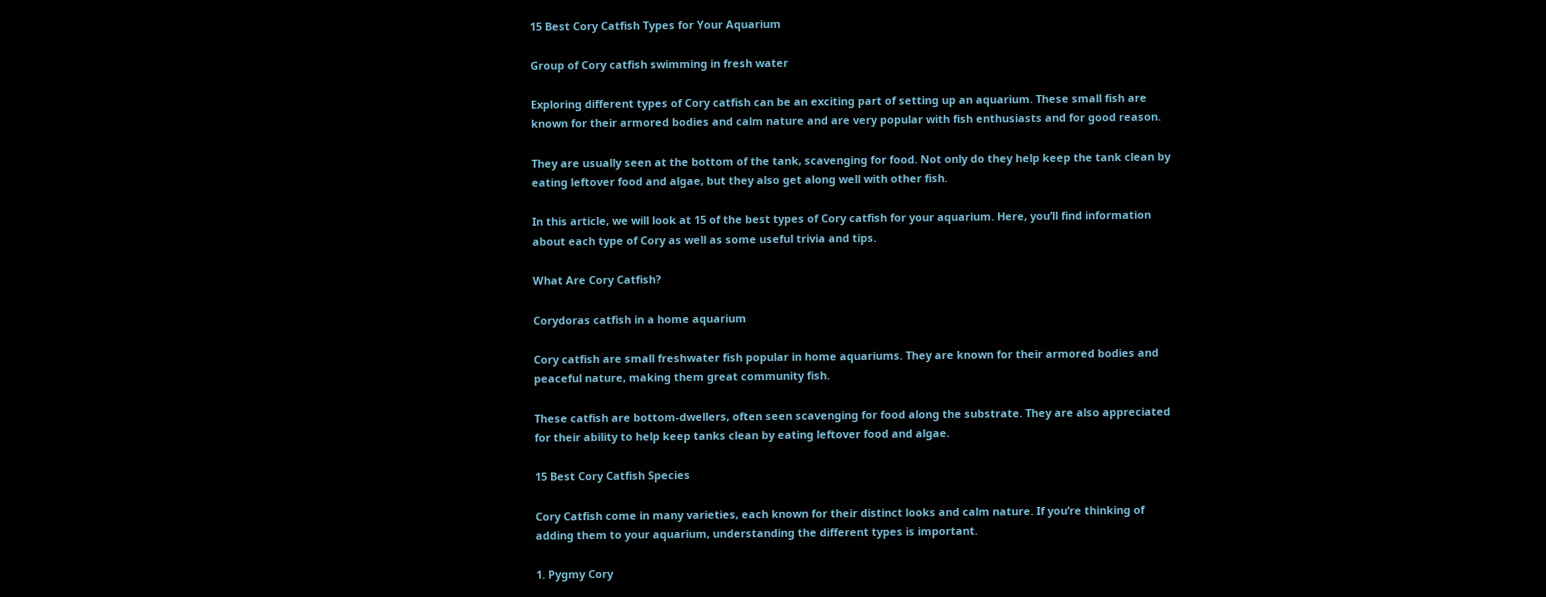15 Best Cory Catfish Types for Your Aquarium

Group of Cory catfish swimming in fresh water

Exploring different types of Cory catfish can be an exciting part of setting up an aquarium. These small fish are known for their armored bodies and calm nature and are very popular with fish enthusiasts and for good reason.

They are usually seen at the bottom of the tank, scavenging for food. Not only do they help keep the tank clean by eating leftover food and algae, but they also get along well with other fish.

In this article, we will look at 15 of the best types of Cory catfish for your aquarium. Here, you’ll find information about each type of Cory as well as some useful trivia and tips.

What Are Cory Catfish?

Corydoras catfish in a home aquarium

Cory catfish are small freshwater fish popular in home aquariums. They are known for their armored bodies and peaceful nature, making them great community fish.

These catfish are bottom-dwellers, often seen scavenging for food along the substrate. They are also appreciated for their ability to help keep tanks clean by eating leftover food and algae.

15 Best Cory Catfish Species

Cory Catfish come in many varieties, each known for their distinct looks and calm nature. If you’re thinking of adding them to your aquarium, understanding the different types is important.

1. Pygmy Cory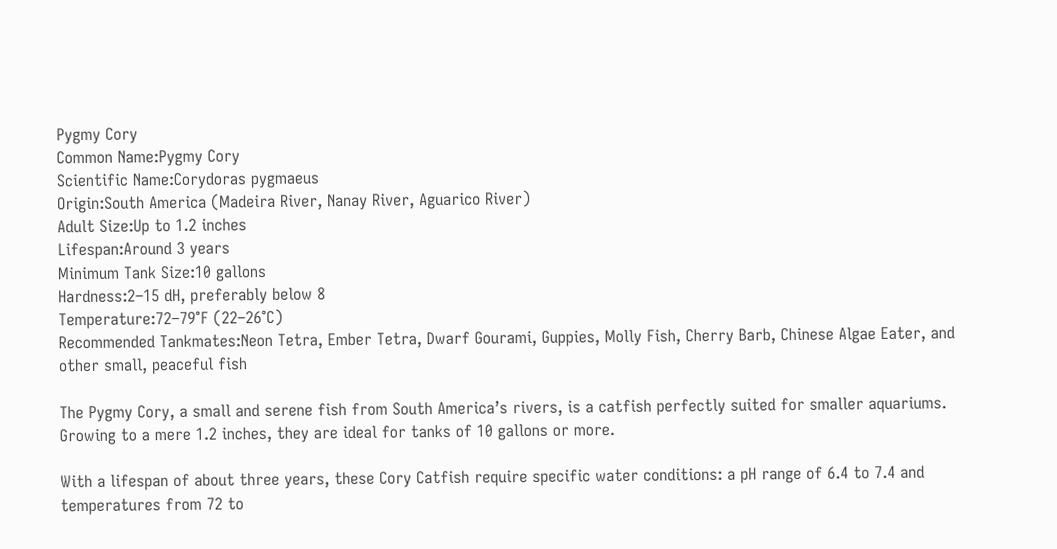Pygmy Cory
Common Name:Pygmy Cory
Scientific Name:Corydoras pygmaeus
Origin:South America (Madeira River, Nanay River, Aguarico River)
Adult Size:Up to 1.2 inches
Lifespan:Around 3 years
Minimum Tank Size:10 gallons
Hardness:2–15 dH, preferably below 8
Temperature:72–79°F (22–26°C)
Recommended Tankmates:Neon Tetra, Ember Tetra, Dwarf Gourami, Guppies, Molly Fish, Cherry Barb, Chinese Algae Eater, and other small, peaceful fish

The Pygmy Cory, a small and serene fish from South America’s rivers, is a catfish perfectly suited for smaller aquariums. Growing to a mere 1.2 inches, they are ideal for tanks of 10 gallons or more.

With a lifespan of about three years, these Cory Catfish require specific water conditions: a pH range of 6.4 to 7.4 and temperatures from 72 to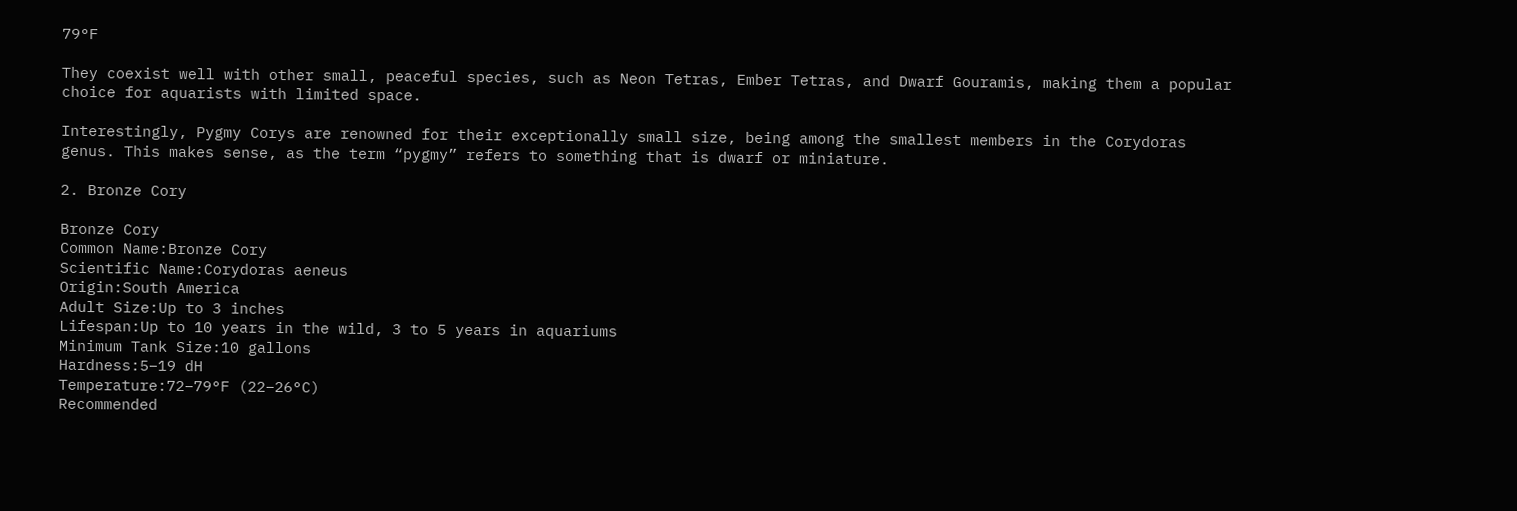79°F

They coexist well with other small, peaceful species, such as Neon Tetras, Ember Tetras, and Dwarf Gouramis, making them a popular choice for aquarists with limited space.

Interestingly, Pygmy Corys are renowned for their exceptionally small size, being among the smallest members in the Corydoras genus. This makes sense, as the term “pygmy” refers to something that is dwarf or miniature.

2. Bronze Cory

Bronze Cory
Common Name:Bronze Cory
Scientific Name:Corydoras aeneus
Origin:South America
Adult Size:Up to 3 inches
Lifespan:Up to 10 years in the wild, 3 to 5 years in aquariums
Minimum Tank Size:10 gallons
Hardness:5–19 dH
Temperature:72–79°F (22–26°C)
Recommended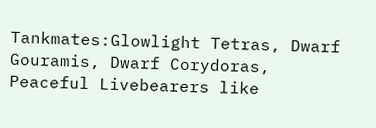Tankmates:Glowlight Tetras, Dwarf Gouramis, Dwarf Corydoras, Peaceful Livebearers like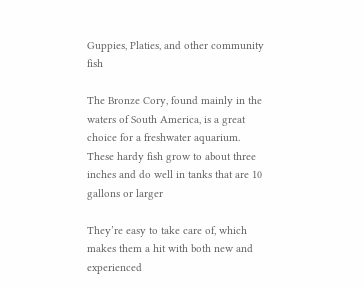Guppies, Platies, and other community fish

The Bronze Cory, found mainly in the waters of South America, is a great choice for a freshwater aquarium. These hardy fish grow to about three inches and do well in tanks that are 10 gallons or larger

They’re easy to take care of, which makes them a hit with both new and experienced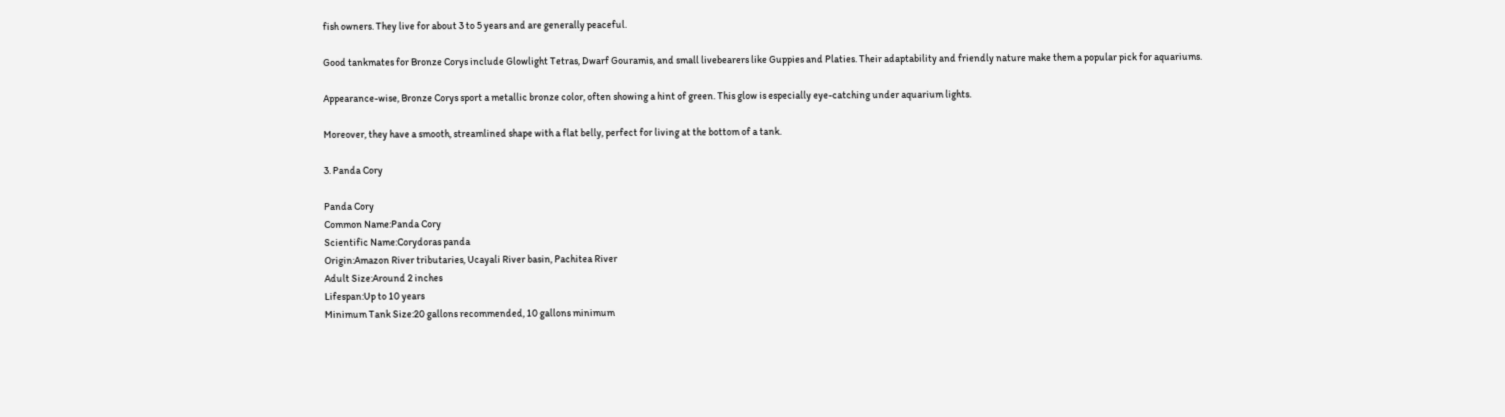fish owners. They live for about 3 to 5 years and are generally peaceful.

Good tankmates for Bronze Corys include Glowlight Tetras, Dwarf Gouramis, and small livebearers like Guppies and Platies. Their adaptability and friendly nature make them a popular pick for aquariums.

Appearance-wise, Bronze Corys sport a metallic bronze color, often showing a hint of green. This glow is especially eye-catching under aquarium lights.

Moreover, they have a smooth, streamlined shape with a flat belly, perfect for living at the bottom of a tank.

3. Panda Cory

Panda Cory
Common Name:Panda Cory
Scientific Name:Corydoras panda
Origin:Amazon River tributaries, Ucayali River basin, Pachitea River
Adult Size:Around 2 inches
Lifespan:Up to 10 years
Minimum Tank Size:20 gallons recommended, 10 gallons minimum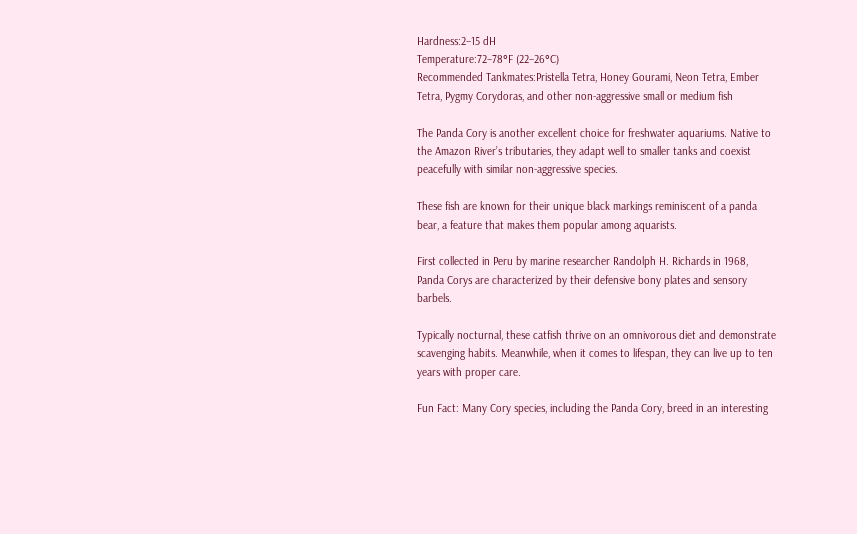Hardness:2–15 dH
Temperature:72–78°F (22–26°C)
Recommended Tankmates:Pristella Tetra, Honey Gourami, Neon Tetra, Ember Tetra, Pygmy Corydoras, and other non-aggressive small or medium fish

The Panda Cory is another excellent choice for freshwater aquariums. Native to the Amazon River’s tributaries, they adapt well to smaller tanks and coexist peacefully with similar non-aggressive species.

These fish are known for their unique black markings reminiscent of a panda bear, a feature that makes them popular among aquarists.

First collected in Peru by marine researcher Randolph H. Richards in 1968, Panda Corys are characterized by their defensive bony plates and sensory barbels.

Typically nocturnal, these catfish thrive on an omnivorous diet and demonstrate scavenging habits. Meanwhile, when it comes to lifespan, they can live up to ten years with proper care.

Fun Fact: Many Cory species, including the Panda Cory, breed in an interesting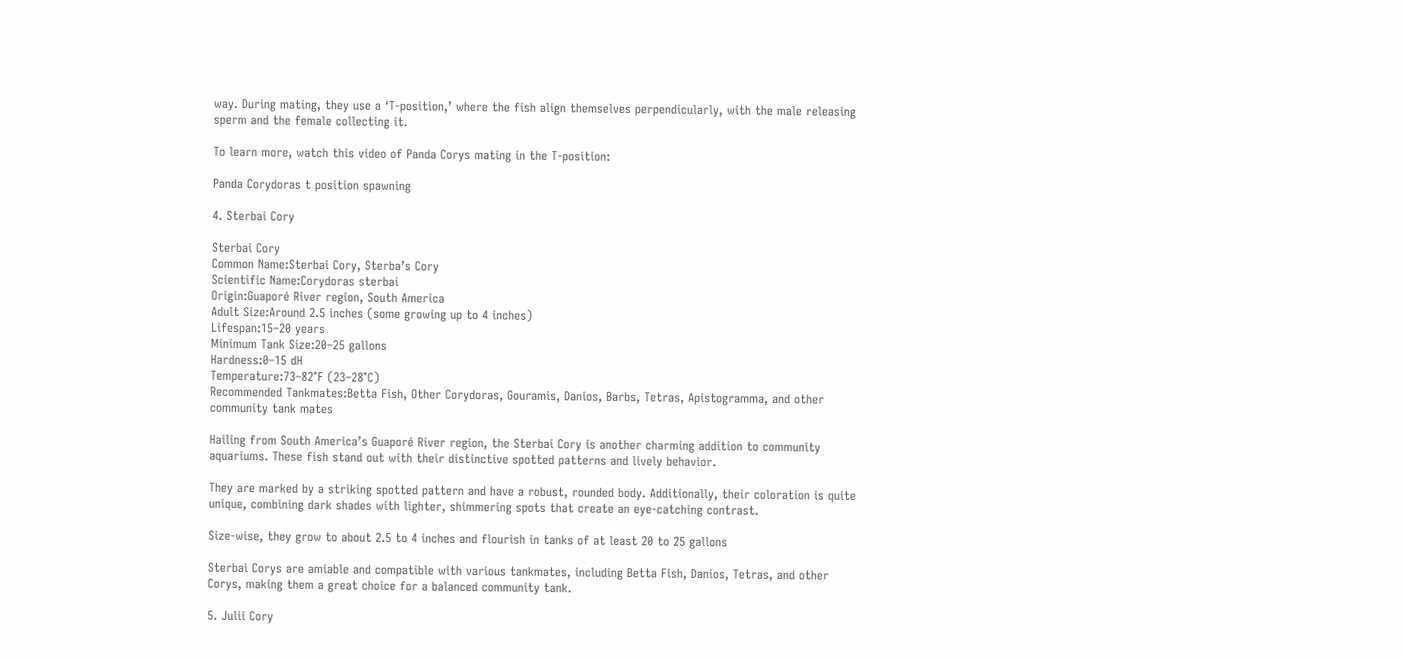way. During mating, they use a ‘T-position,’ where the fish align themselves perpendicularly, with the male releasing sperm and the female collecting it.

To learn more, watch this video of Panda Corys mating in the T-position:

Panda Corydoras t position spawning

4. Sterbai Cory

Sterbai Cory
Common Name:Sterbai Cory, Sterba’s Cory
Scientific Name:Corydoras sterbai
Origin:Guaporé River region, South America
Adult Size:Around 2.5 inches (some growing up to 4 inches)
Lifespan:15–20 years
Minimum Tank Size:20–25 gallons
Hardness:0–15 dH
Temperature:73–82°F (23–28°C)
Recommended Tankmates:Betta Fish, Other Corydoras, Gouramis, Danios, Barbs, Tetras, Apistogramma, and other community tank mates

Hailing from South America’s Guaporé River region, the Sterbai Cory is another charming addition to community aquariums. These fish stand out with their distinctive spotted patterns and lively behavior.

They are marked by a striking spotted pattern and have a robust, rounded body. Additionally, their coloration is quite unique, combining dark shades with lighter, shimmering spots that create an eye-catching contrast.

Size-wise, they grow to about 2.5 to 4 inches and flourish in tanks of at least 20 to 25 gallons

Sterbai Corys are amiable and compatible with various tankmates, including Betta Fish, Danios, Tetras, and other Corys, making them a great choice for a balanced community tank.

5. Julii Cory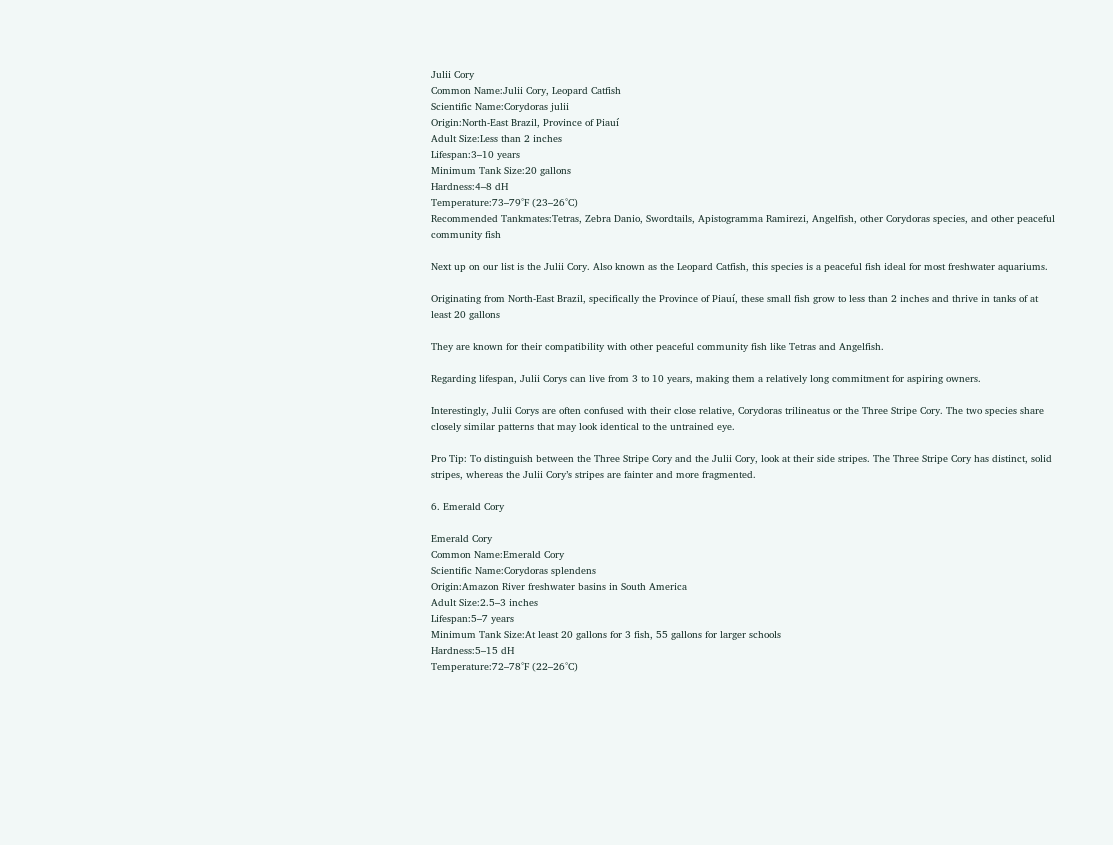Julii Cory
Common Name:Julii Cory, Leopard Catfish
Scientific Name:Corydoras julii
Origin:North-East Brazil, Province of Piauí
Adult Size:Less than 2 inches
Lifespan:3–10 years
Minimum Tank Size:20 gallons
Hardness:4–8 dH
Temperature:73–79°F (23–26°C)
Recommended Tankmates:Tetras, Zebra Danio, Swordtails, Apistogramma Ramirezi, Angelfish, other Corydoras species, and other peaceful community fish

Next up on our list is the Julii Cory. Also known as the Leopard Catfish, this species is a peaceful fish ideal for most freshwater aquariums.

Originating from North-East Brazil, specifically the Province of Piauí, these small fish grow to less than 2 inches and thrive in tanks of at least 20 gallons

They are known for their compatibility with other peaceful community fish like Tetras and Angelfish.

Regarding lifespan, Julii Corys can live from 3 to 10 years, making them a relatively long commitment for aspiring owners.

Interestingly, Julii Corys are often confused with their close relative, Corydoras trilineatus or the Three Stripe Cory. The two species share closely similar patterns that may look identical to the untrained eye.

Pro Tip: To distinguish between the Three Stripe Cory and the Julii Cory, look at their side stripes. The Three Stripe Cory has distinct, solid stripes, whereas the Julii Cory’s stripes are fainter and more fragmented.

6. Emerald Cory

Emerald Cory
Common Name:Emerald Cory
Scientific Name:Corydoras splendens
Origin:Amazon River freshwater basins in South America
Adult Size:2.5–3 inches
Lifespan:5–7 years
Minimum Tank Size:At least 20 gallons for 3 fish, 55 gallons for larger schools
Hardness:5–15 dH
Temperature:72–78°F (22–26°C)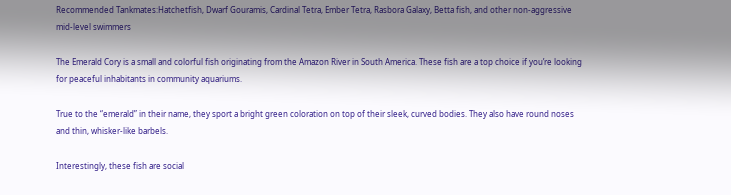Recommended Tankmates:Hatchetfish, Dwarf Gouramis, Cardinal Tetra, Ember Tetra, Rasbora Galaxy, Betta fish, and other non-aggressive mid-level swimmers

The Emerald Cory is a small and colorful fish originating from the Amazon River in South America. These fish are a top choice if you’re looking for peaceful inhabitants in community aquariums.

True to the “emerald” in their name, they sport a bright green coloration on top of their sleek, curved bodies. They also have round noses and thin, whisker-like barbels.

Interestingly, these fish are social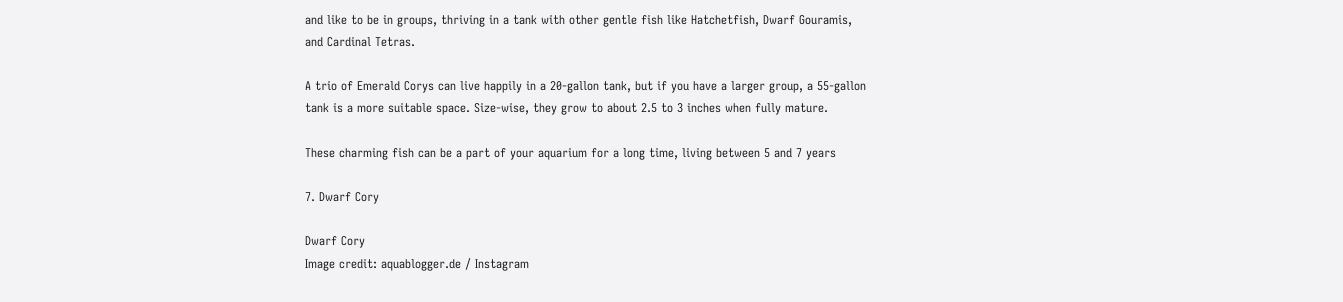and like to be in groups, thriving in a tank with other gentle fish like Hatchetfish, Dwarf Gouramis, and Cardinal Tetras.

A trio of Emerald Corys can live happily in a 20-gallon tank, but if you have a larger group, a 55-gallon tank is a more suitable space. Size-wise, they grow to about 2.5 to 3 inches when fully mature.

These charming fish can be a part of your aquarium for a long time, living between 5 and 7 years

7. Dwarf Cory

Dwarf Cory
Image credit: aquablogger.de / Instagram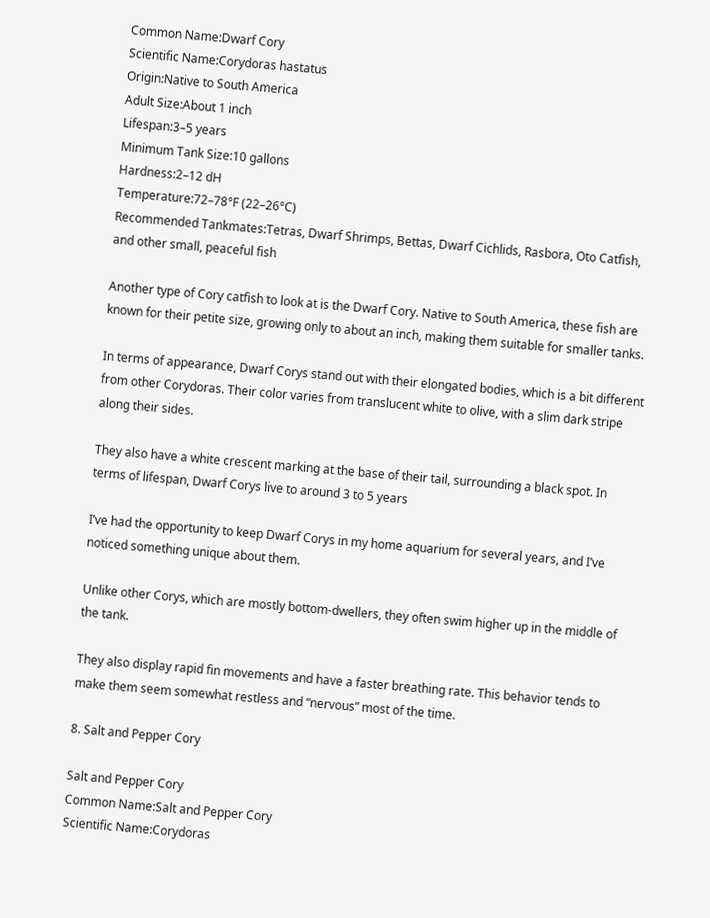Common Name:Dwarf Cory
Scientific Name:Corydoras hastatus
Origin:Native to South America
Adult Size:About 1 inch
Lifespan:3–5 years
Minimum Tank Size:10 gallons
Hardness:2–12 dH
Temperature:72–78°F (22–26°C)
Recommended Tankmates:Tetras, Dwarf Shrimps, Bettas, Dwarf Cichlids, Rasbora, Oto Catfish, and other small, peaceful fish

Another type of Cory catfish to look at is the Dwarf Cory. Native to South America, these fish are known for their petite size, growing only to about an inch, making them suitable for smaller tanks.

In terms of appearance, Dwarf Corys stand out with their elongated bodies, which is a bit different from other Corydoras. Their color varies from translucent white to olive, with a slim dark stripe along their sides.

They also have a white crescent marking at the base of their tail, surrounding a black spot. In terms of lifespan, Dwarf Corys live to around 3 to 5 years

I’ve had the opportunity to keep Dwarf Corys in my home aquarium for several years, and I’ve noticed something unique about them.

Unlike other Corys, which are mostly bottom-dwellers, they often swim higher up in the middle of the tank.

They also display rapid fin movements and have a faster breathing rate. This behavior tends to make them seem somewhat restless and “nervous” most of the time.

8. Salt and Pepper Cory

Salt and Pepper Cory
Common Name:Salt and Pepper Cory
Scientific Name:Corydoras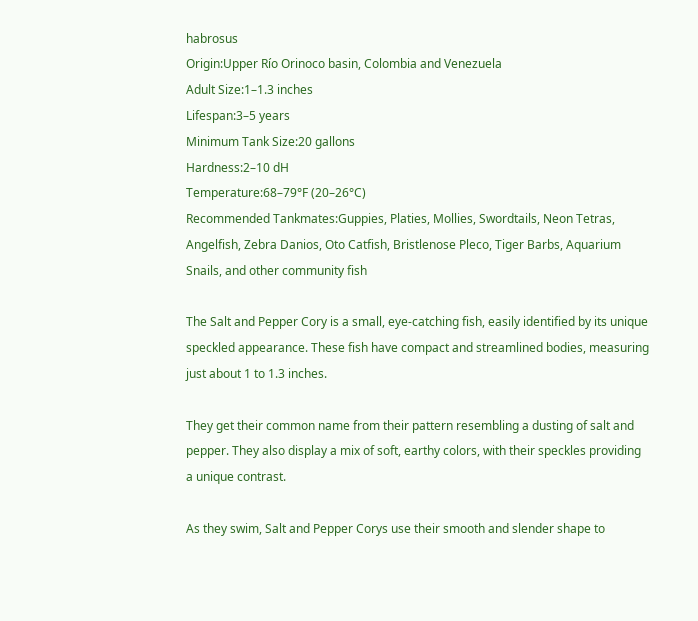habrosus
Origin:Upper Río Orinoco basin, Colombia and Venezuela
Adult Size:1–1.3 inches
Lifespan:3–5 years
Minimum Tank Size:20 gallons
Hardness:2–10 dH
Temperature:68–79°F (20–26°C)
Recommended Tankmates:Guppies, Platies, Mollies, Swordtails, Neon Tetras, Angelfish, Zebra Danios, Oto Catfish, Bristlenose Pleco, Tiger Barbs, Aquarium Snails, and other community fish

The Salt and Pepper Cory is a small, eye-catching fish, easily identified by its unique speckled appearance. These fish have compact and streamlined bodies, measuring just about 1 to 1.3 inches.

They get their common name from their pattern resembling a dusting of salt and pepper. They also display a mix of soft, earthy colors, with their speckles providing a unique contrast.

As they swim, Salt and Pepper Corys use their smooth and slender shape to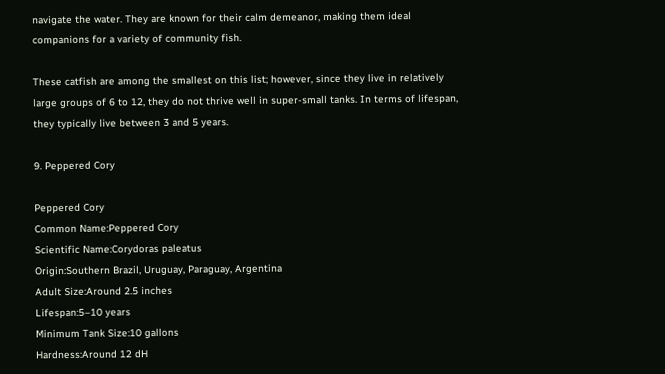navigate the water. They are known for their calm demeanor, making them ideal companions for a variety of community fish.

These catfish are among the smallest on this list; however, since they live in relatively large groups of 6 to 12, they do not thrive well in super-small tanks. In terms of lifespan, they typically live between 3 and 5 years.

9. Peppered Cory

Peppered Cory
Common Name:Peppered Cory
Scientific Name:Corydoras paleatus
Origin:Southern Brazil, Uruguay, Paraguay, Argentina
Adult Size:Around 2.5 inches
Lifespan:5–10 years
Minimum Tank Size:10 gallons
Hardness:Around 12 dH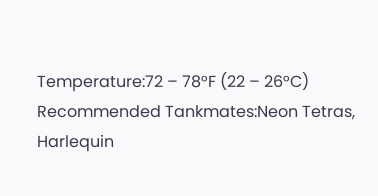Temperature:72 – 78°F (22 – 26°C)
Recommended Tankmates:Neon Tetras, Harlequin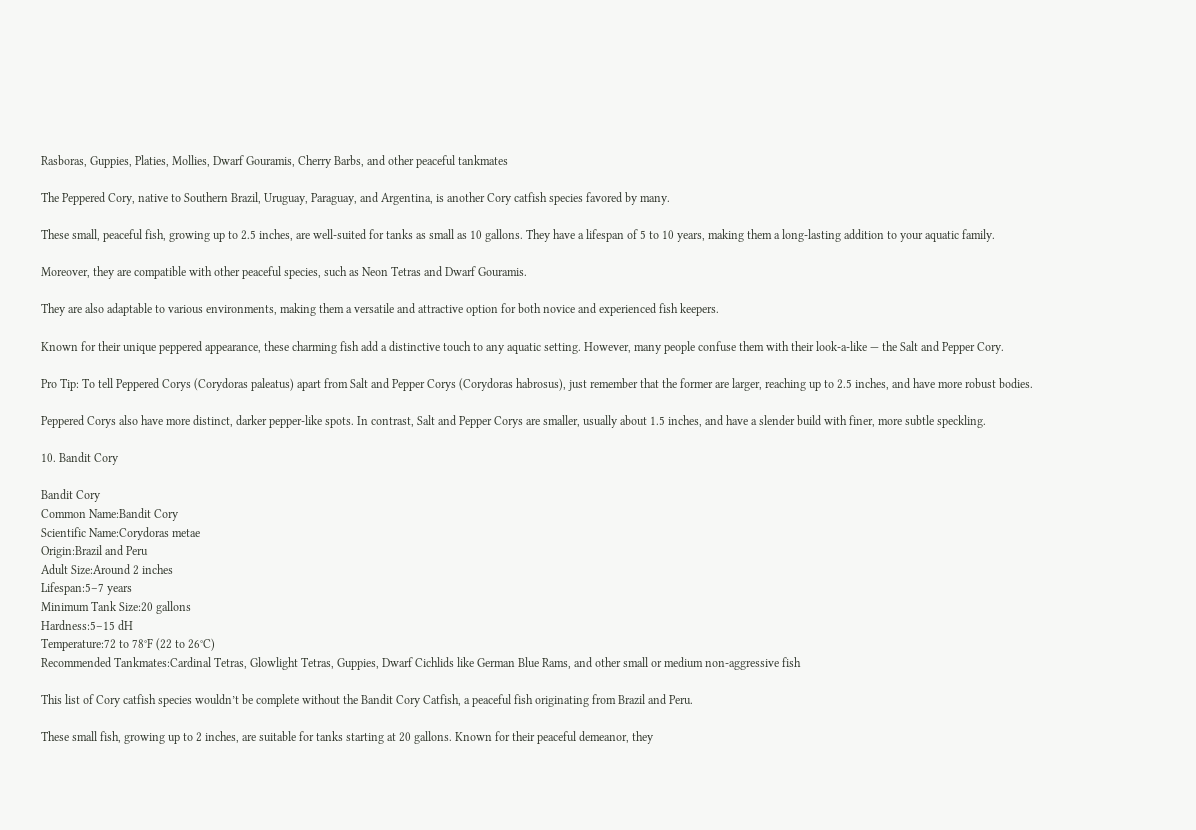Rasboras, Guppies, Platies, Mollies, Dwarf Gouramis, Cherry Barbs, and other peaceful tankmates

The Peppered Cory, native to Southern Brazil, Uruguay, Paraguay, and Argentina, is another Cory catfish species favored by many.

These small, peaceful fish, growing up to 2.5 inches, are well-suited for tanks as small as 10 gallons. They have a lifespan of 5 to 10 years, making them a long-lasting addition to your aquatic family.

Moreover, they are compatible with other peaceful species, such as Neon Tetras and Dwarf Gouramis.

They are also adaptable to various environments, making them a versatile and attractive option for both novice and experienced fish keepers.

Known for their unique peppered appearance, these charming fish add a distinctive touch to any aquatic setting. However, many people confuse them with their look-a-like — the Salt and Pepper Cory.

Pro Tip: To tell Peppered Corys (Corydoras paleatus) apart from Salt and Pepper Corys (Corydoras habrosus), just remember that the former are larger, reaching up to 2.5 inches, and have more robust bodies.

Peppered Corys also have more distinct, darker pepper-like spots. In contrast, Salt and Pepper Corys are smaller, usually about 1.5 inches, and have a slender build with finer, more subtle speckling.

10. Bandit Cory

Bandit Cory
Common Name:Bandit Cory
Scientific Name:Corydoras metae
Origin:Brazil and Peru
Adult Size:Around 2 inches
Lifespan:5–7 years
Minimum Tank Size:20 gallons
Hardness:5–15 dH
Temperature:72 to 78°F (22 to 26°C)
Recommended Tankmates:Cardinal Tetras, Glowlight Tetras, Guppies, Dwarf Cichlids like German Blue Rams, and other small or medium non-aggressive fish

This list of Cory catfish species wouldn’t be complete without the Bandit Cory Catfish, a peaceful fish originating from Brazil and Peru.

These small fish, growing up to 2 inches, are suitable for tanks starting at 20 gallons. Known for their peaceful demeanor, they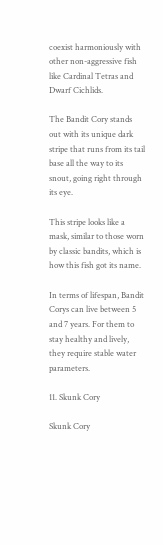coexist harmoniously with other non-aggressive fish like Cardinal Tetras and Dwarf Cichlids.

The Bandit Cory stands out with its unique dark stripe that runs from its tail base all the way to its snout, going right through its eye.

This stripe looks like a mask, similar to those worn by classic bandits, which is how this fish got its name.

In terms of lifespan, Bandit Corys can live between 5 and 7 years. For them to stay healthy and lively, they require stable water parameters.

11. Skunk Cory

Skunk Cory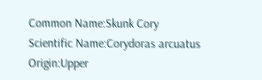Common Name:Skunk Cory
Scientific Name:Corydoras arcuatus
Origin:Upper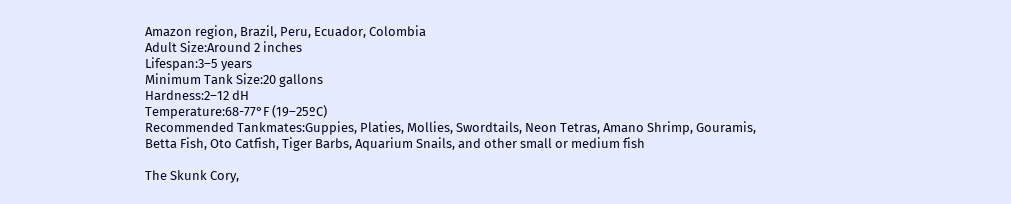Amazon region, Brazil, Peru, Ecuador, Colombia
Adult Size:Around 2 inches
Lifespan:3–5 years
Minimum Tank Size:20 gallons
Hardness:2–12 dH
Temperature:68-77°F (19–25ºC)
Recommended Tankmates:Guppies, Platies, Mollies, Swordtails, Neon Tetras, Amano Shrimp, Gouramis, Betta Fish, Oto Catfish, Tiger Barbs, Aquarium Snails, and other small or medium fish

The Skunk Cory,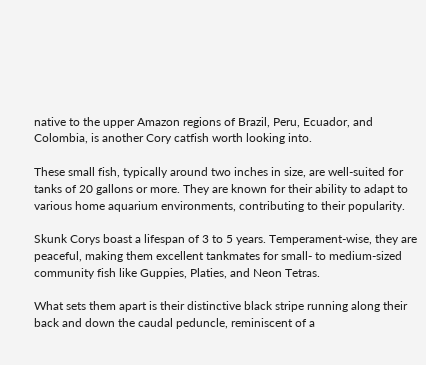native to the upper Amazon regions of Brazil, Peru, Ecuador, and Colombia, is another Cory catfish worth looking into.

These small fish, typically around two inches in size, are well-suited for tanks of 20 gallons or more. They are known for their ability to adapt to various home aquarium environments, contributing to their popularity.

Skunk Corys boast a lifespan of 3 to 5 years. Temperament-wise, they are peaceful, making them excellent tankmates for small- to medium-sized community fish like Guppies, Platies, and Neon Tetras.

What sets them apart is their distinctive black stripe running along their back and down the caudal peduncle, reminiscent of a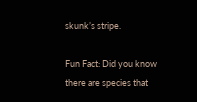skunk’s stripe.

Fun Fact: Did you know there are species that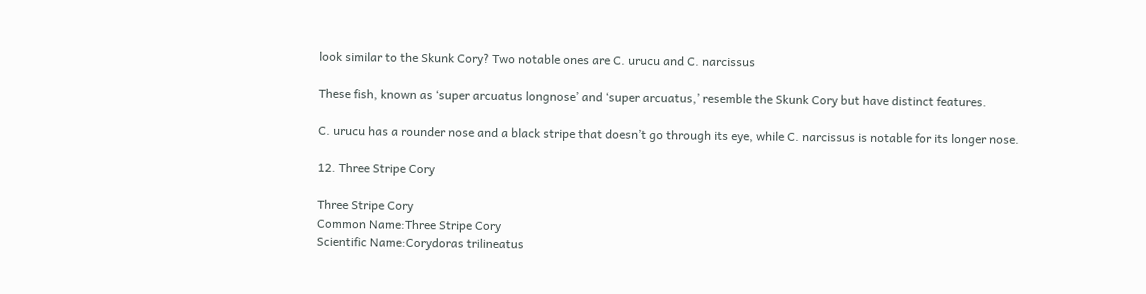look similar to the Skunk Cory? Two notable ones are C. urucu and C. narcissus

These fish, known as ‘super arcuatus longnose’ and ‘super arcuatus,’ resemble the Skunk Cory but have distinct features.

C. urucu has a rounder nose and a black stripe that doesn’t go through its eye, while C. narcissus is notable for its longer nose.

12. Three Stripe Cory

Three Stripe Cory
Common Name:Three Stripe Cory
Scientific Name:Corydoras trilineatus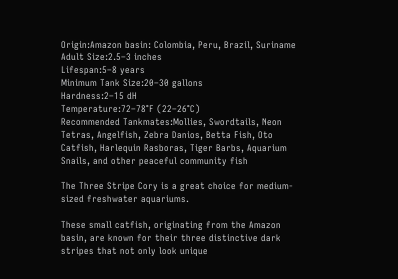Origin:Amazon basin: Colombia, Peru, Brazil, Suriname
Adult Size:2.5–3 inches
Lifespan:5–8 years
Minimum Tank Size:20–30 gallons
Hardness:2–15 dH
Temperature:72–78°F (22–26°C)
Recommended Tankmates:Mollies, Swordtails, Neon Tetras, Angelfish, Zebra Danios, Betta Fish, Oto Catfish, Harlequin Rasboras, Tiger Barbs, Aquarium Snails, and other peaceful community fish

The Three Stripe Cory is a great choice for medium-sized freshwater aquariums.

These small catfish, originating from the Amazon basin, are known for their three distinctive dark stripes that not only look unique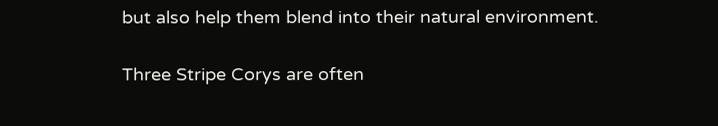but also help them blend into their natural environment.

Three Stripe Corys are often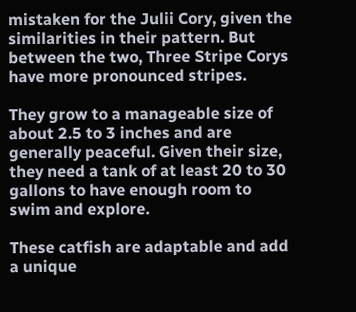mistaken for the Julii Cory, given the similarities in their pattern. But between the two, Three Stripe Corys have more pronounced stripes.

They grow to a manageable size of about 2.5 to 3 inches and are generally peaceful. Given their size, they need a tank of at least 20 to 30 gallons to have enough room to swim and explore.

These catfish are adaptable and add a unique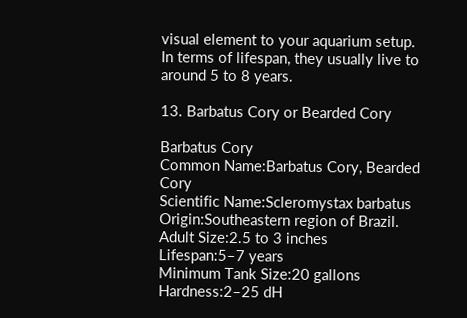visual element to your aquarium setup. In terms of lifespan, they usually live to around 5 to 8 years.

13. Barbatus Cory or Bearded Cory

Barbatus Cory
Common Name:Barbatus Cory, Bearded Cory
Scientific Name:Scleromystax barbatus
Origin:Southeastern region of Brazil.
Adult Size:2.5 to 3 inches
Lifespan:5–7 years
Minimum Tank Size:20 gallons
Hardness:2–25 dH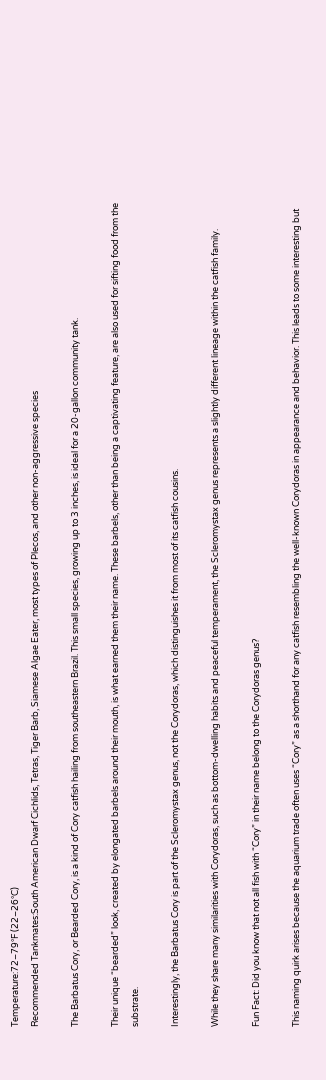Temperature:72–79°F (22–26°C)
Recommended Tankmates:South American Dwarf Cichlids, Tetras, Tiger Barb, Siamese Algae Eater, most types of Plecos, and other non-aggressive species

The Barbatus Cory, or Bearded Cory, is a kind of Cory catfish hailing from southeastern Brazil. This small species, growing up to 3 inches, is ideal for a 20-gallon community tank.

Their unique “bearded” look, created by elongated barbels around their mouth, is what earned them their name. These barbels, other than being a captivating feature, are also used for sifting food from the substrate.

Interestingly, the Barbatus Cory is part of the Scleromystax genus, not the Corydoras, which distinguishes it from most of its catfish cousins.

While they share many similarities with Corydoras, such as bottom-dwelling habits and peaceful temperament, the Scleromystax genus represents a slightly different lineage within the catfish family.

Fun Fact: Did you know that not all fish with “Cory” in their name belong to the Corydoras genus?

This naming quirk arises because the aquarium trade often uses “Cory” as a shorthand for any catfish resembling the well-known Corydoras in appearance and behavior. This leads to some interesting but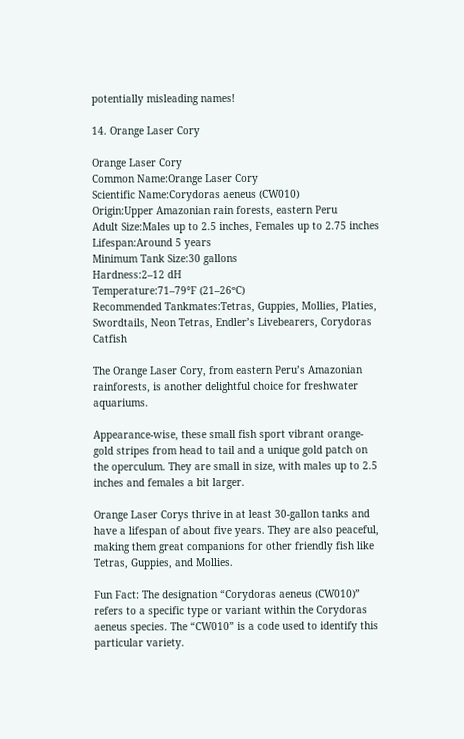potentially misleading names!

14. Orange Laser Cory

Orange Laser Cory
Common Name:Orange Laser Cory
Scientific Name:Corydoras aeneus (CW010)
Origin:Upper Amazonian rain forests, eastern Peru
Adult Size:Males up to 2.5 inches, Females up to 2.75 inches
Lifespan:Around 5 years
Minimum Tank Size:30 gallons
Hardness:2–12 dH
Temperature:71–79°F (21–26ºC)
Recommended Tankmates:Tetras, Guppies, Mollies, Platies, Swordtails, Neon Tetras, Endler’s Livebearers, Corydoras Catfish

The Orange Laser Cory, from eastern Peru’s Amazonian rainforests, is another delightful choice for freshwater aquariums.

Appearance-wise, these small fish sport vibrant orange-gold stripes from head to tail and a unique gold patch on the operculum. They are small in size, with males up to 2.5 inches and females a bit larger.

Orange Laser Corys thrive in at least 30-gallon tanks and have a lifespan of about five years. They are also peaceful, making them great companions for other friendly fish like Tetras, Guppies, and Mollies.

Fun Fact: The designation “Corydoras aeneus (CW010)” refers to a specific type or variant within the Corydoras aeneus species. The “CW010” is a code used to identify this particular variety.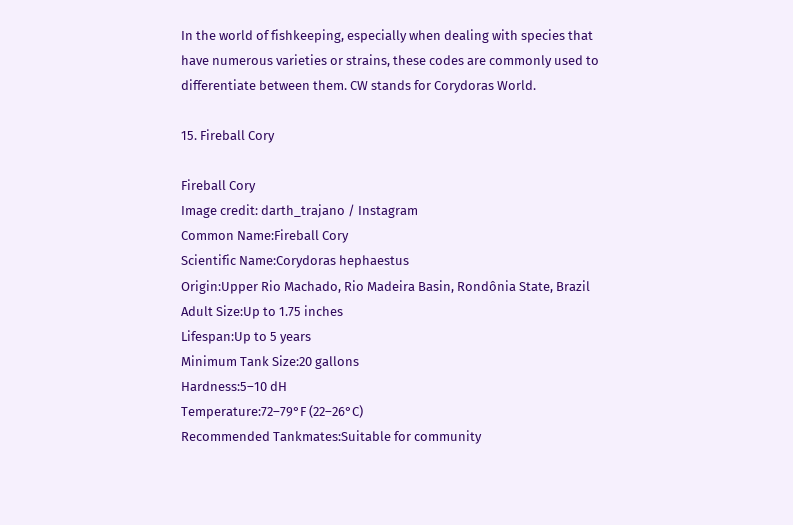In the world of fishkeeping, especially when dealing with species that have numerous varieties or strains, these codes are commonly used to differentiate between them. CW stands for Corydoras World.

15. Fireball Cory

Fireball Cory
Image credit: darth_trajano / Instagram
Common Name:Fireball Cory
Scientific Name:Corydoras hephaestus
Origin:Upper Rio Machado, Rio Madeira Basin, Rondônia State, Brazil
Adult Size:Up to 1.75 inches
Lifespan:Up to 5 years
Minimum Tank Size:20 gallons
Hardness:5–10 dH
Temperature:72–79°F (22–26°C)
Recommended Tankmates:Suitable for community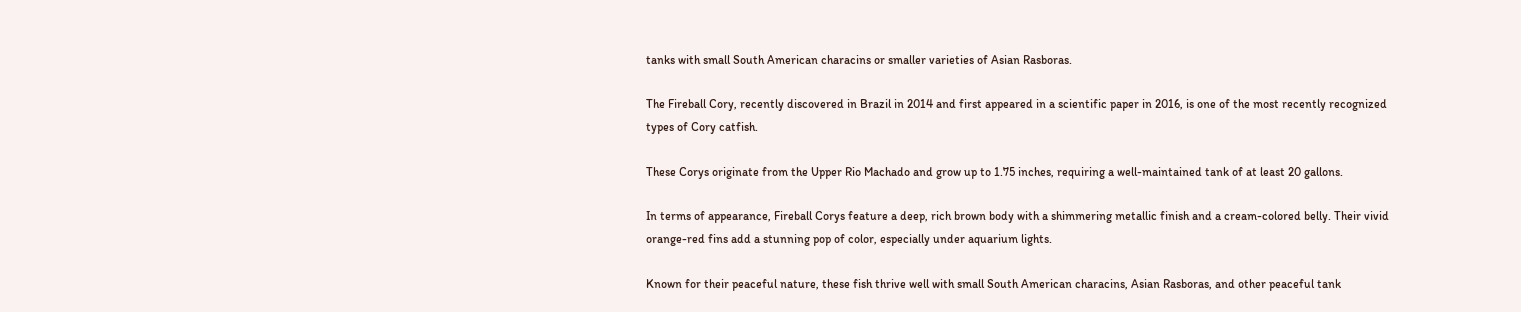tanks with small South American characins or smaller varieties of Asian Rasboras.

The Fireball Cory, recently discovered in Brazil in 2014 and first appeared in a scientific paper in 2016, is one of the most recently recognized types of Cory catfish.

These Corys originate from the Upper Rio Machado and grow up to 1.75 inches, requiring a well-maintained tank of at least 20 gallons.

In terms of appearance, Fireball Corys feature a deep, rich brown body with a shimmering metallic finish and a cream-colored belly. Their vivid orange-red fins add a stunning pop of color, especially under aquarium lights.

Known for their peaceful nature, these fish thrive well with small South American characins, Asian Rasboras, and other peaceful tank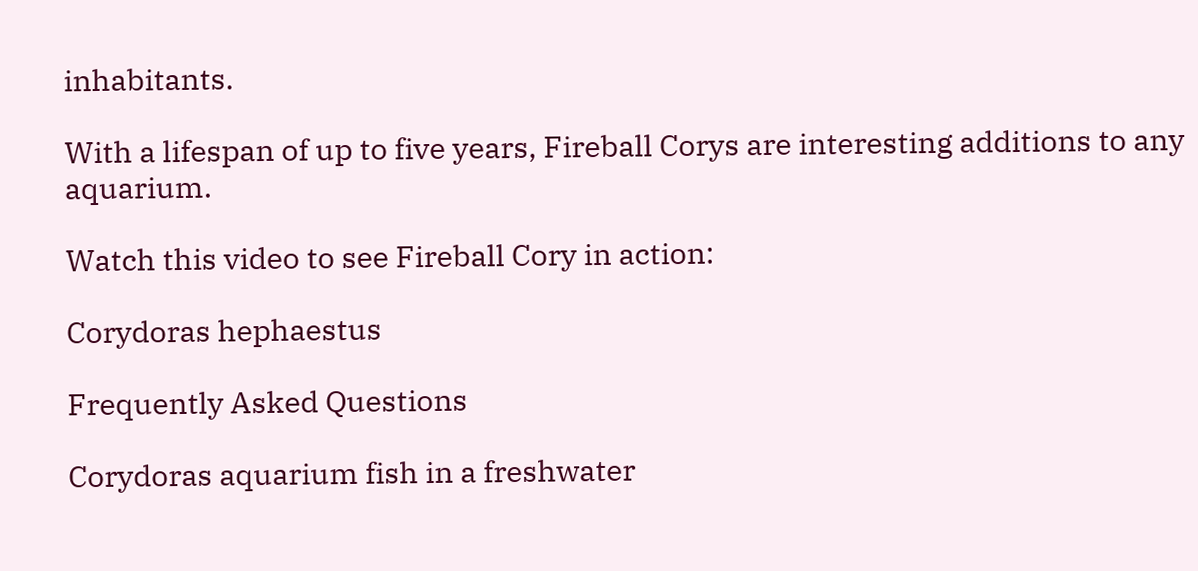inhabitants.

With a lifespan of up to five years, Fireball Corys are interesting additions to any aquarium.

Watch this video to see Fireball Cory in action:

Corydoras hephaestus

Frequently Asked Questions

Corydoras aquarium fish in a freshwater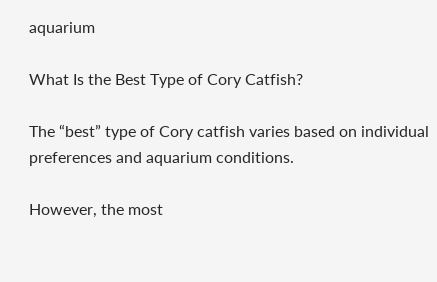aquarium

What Is the Best Type of Cory Catfish?

The “best” type of Cory catfish varies based on individual preferences and aquarium conditions.

However, the most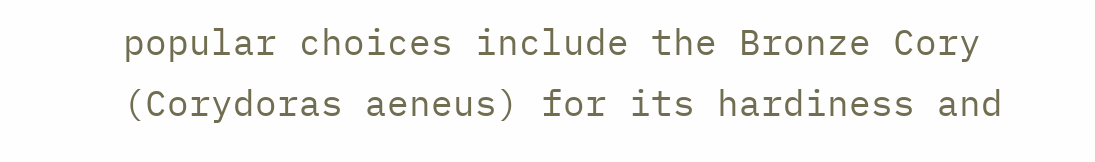popular choices include the Bronze Cory (Corydoras aeneus) for its hardiness and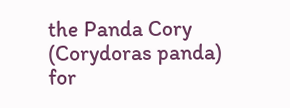the Panda Cory (Corydoras panda) for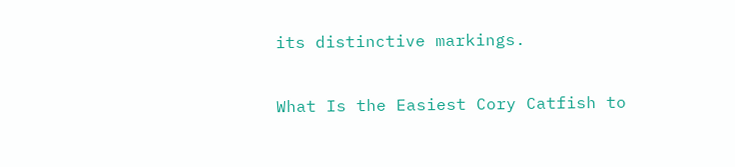its distinctive markings.

What Is the Easiest Cory Catfish to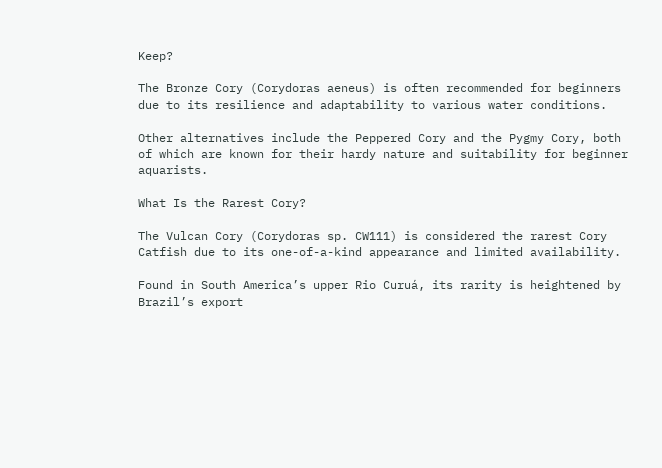Keep?

The Bronze Cory (Corydoras aeneus) is often recommended for beginners due to its resilience and adaptability to various water conditions.

Other alternatives include the Peppered Cory and the Pygmy Cory, both of which are known for their hardy nature and suitability for beginner aquarists.

What Is the Rarest Cory?

The Vulcan Cory (Corydoras sp. CW111) is considered the rarest Cory Catfish due to its one-of-a-kind appearance and limited availability.

Found in South America’s upper Rio Curuá, its rarity is heightened by Brazil’s export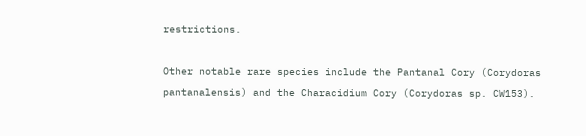restrictions.

Other notable rare species include the Pantanal Cory (Corydoras pantanalensis) and the Characidium Cory (Corydoras sp. CW153).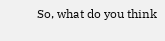So, what do you think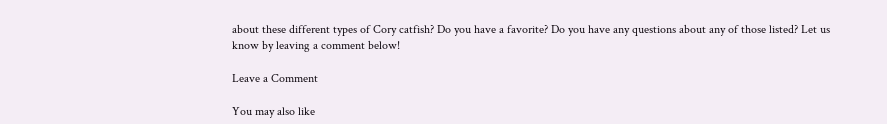about these different types of Cory catfish? Do you have a favorite? Do you have any questions about any of those listed? Let us know by leaving a comment below!

Leave a Comment

You may also like